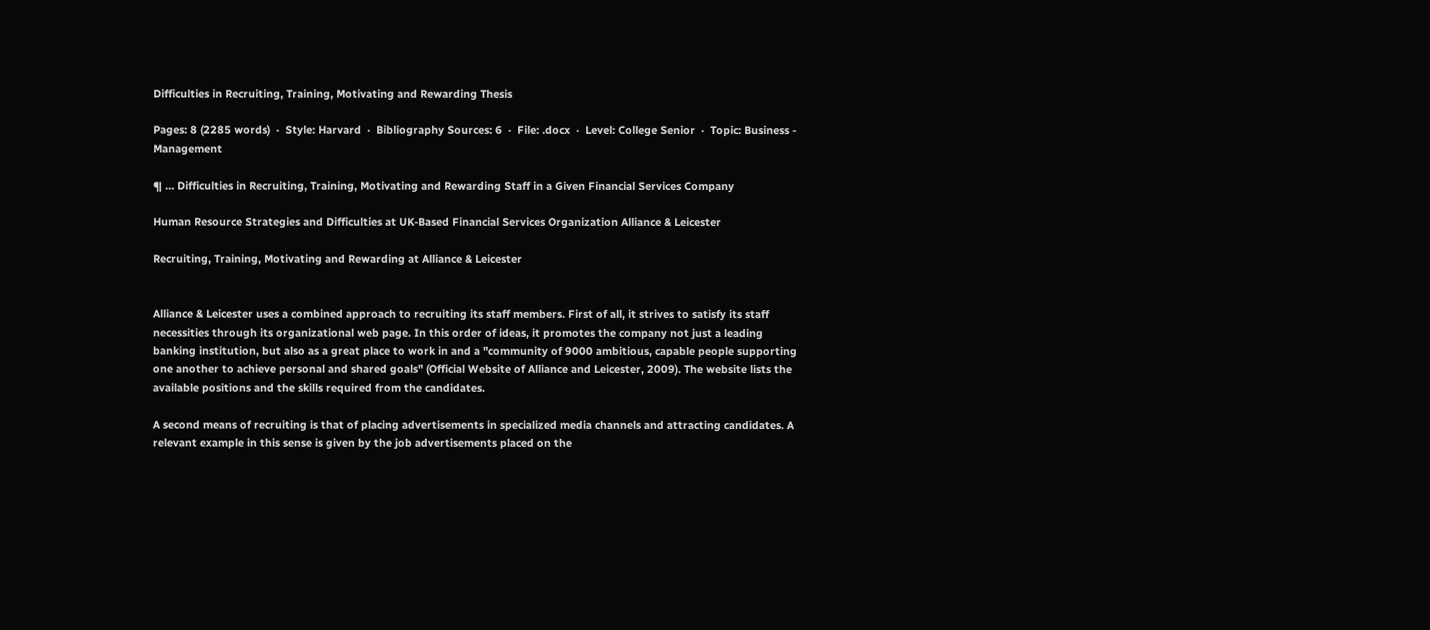Difficulties in Recruiting, Training, Motivating and Rewarding Thesis

Pages: 8 (2285 words)  ·  Style: Harvard  ·  Bibliography Sources: 6  ·  File: .docx  ·  Level: College Senior  ·  Topic: Business - Management

¶ … Difficulties in Recruiting, Training, Motivating and Rewarding Staff in a Given Financial Services Company

Human Resource Strategies and Difficulties at UK-Based Financial Services Organization Alliance & Leicester

Recruiting, Training, Motivating and Rewarding at Alliance & Leicester


Alliance & Leicester uses a combined approach to recruiting its staff members. First of all, it strives to satisfy its staff necessities through its organizational web page. In this order of ideas, it promotes the company not just a leading banking institution, but also as a great place to work in and a "community of 9000 ambitious, capable people supporting one another to achieve personal and shared goals" (Official Website of Alliance and Leicester, 2009). The website lists the available positions and the skills required from the candidates.

A second means of recruiting is that of placing advertisements in specialized media channels and attracting candidates. A relevant example in this sense is given by the job advertisements placed on the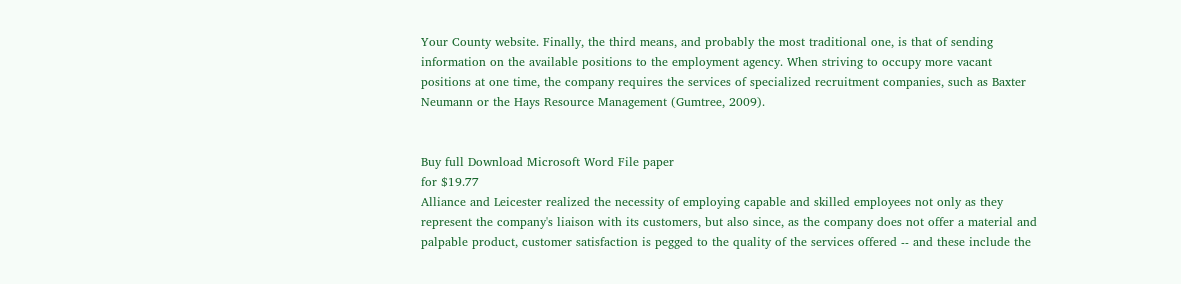Your County website. Finally, the third means, and probably the most traditional one, is that of sending information on the available positions to the employment agency. When striving to occupy more vacant positions at one time, the company requires the services of specialized recruitment companies, such as Baxter Neumann or the Hays Resource Management (Gumtree, 2009).


Buy full Download Microsoft Word File paper
for $19.77
Alliance and Leicester realized the necessity of employing capable and skilled employees not only as they represent the company's liaison with its customers, but also since, as the company does not offer a material and palpable product, customer satisfaction is pegged to the quality of the services offered -- and these include the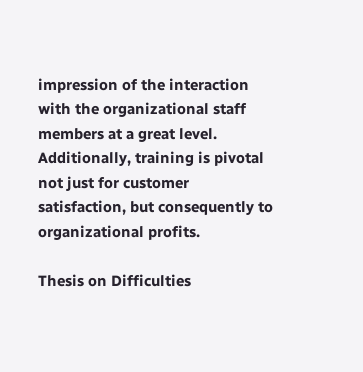impression of the interaction with the organizational staff members at a great level. Additionally, training is pivotal not just for customer satisfaction, but consequently to organizational profits.

Thesis on Difficulties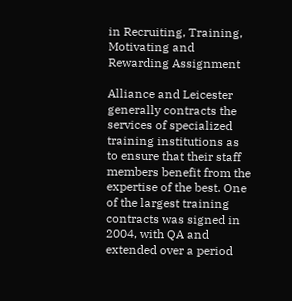in Recruiting, Training, Motivating and Rewarding Assignment

Alliance and Leicester generally contracts the services of specialized training institutions as to ensure that their staff members benefit from the expertise of the best. One of the largest training contracts was signed in 2004, with QA and extended over a period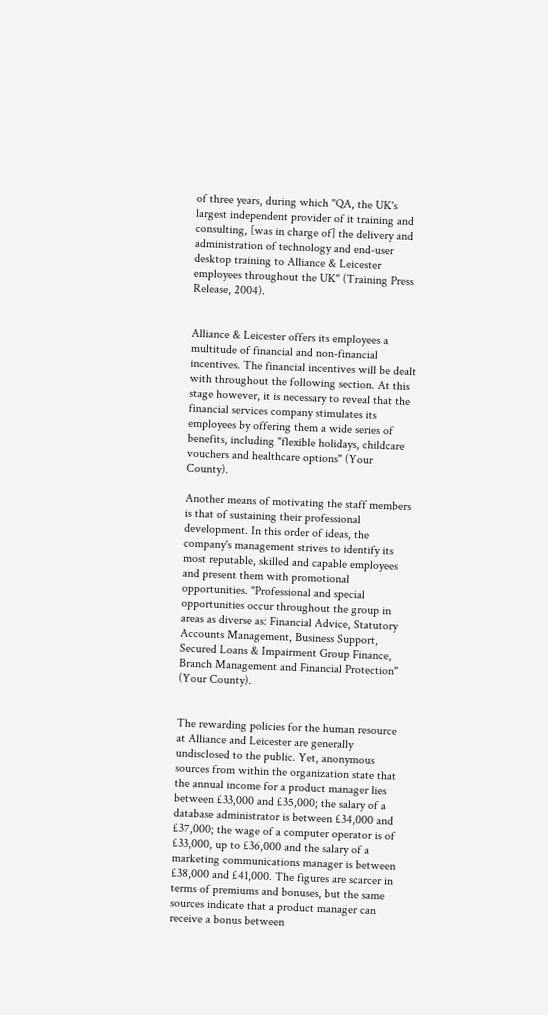of three years, during which "QA, the UK's largest independent provider of it training and consulting, [was in charge of] the delivery and administration of technology and end-user desktop training to Alliance & Leicester employees throughout the UK" (Training Press Release, 2004).


Alliance & Leicester offers its employees a multitude of financial and non-financial incentives. The financial incentives will be dealt with throughout the following section. At this stage however, it is necessary to reveal that the financial services company stimulates its employees by offering them a wide series of benefits, including "flexible holidays, childcare vouchers and healthcare options" (Your County).

Another means of motivating the staff members is that of sustaining their professional development. In this order of ideas, the company's management strives to identify its most reputable, skilled and capable employees and present them with promotional opportunities. "Professional and special opportunities occur throughout the group in areas as diverse as: Financial Advice, Statutory Accounts Management, Business Support, Secured Loans & Impairment Group Finance, Branch Management and Financial Protection" (Your County).


The rewarding policies for the human resource at Alliance and Leicester are generally undisclosed to the public. Yet, anonymous sources from within the organization state that the annual income for a product manager lies between £33,000 and £35,000; the salary of a database administrator is between £34,000 and £37,000; the wage of a computer operator is of £33,000, up to £36,000 and the salary of a marketing communications manager is between £38,000 and £41,000. The figures are scarcer in terms of premiums and bonuses, but the same sources indicate that a product manager can receive a bonus between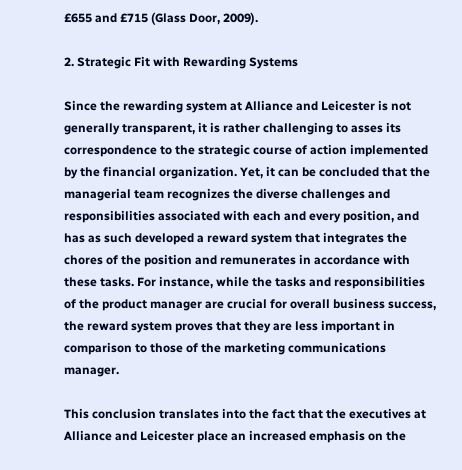£655 and £715 (Glass Door, 2009).

2. Strategic Fit with Rewarding Systems

Since the rewarding system at Alliance and Leicester is not generally transparent, it is rather challenging to asses its correspondence to the strategic course of action implemented by the financial organization. Yet, it can be concluded that the managerial team recognizes the diverse challenges and responsibilities associated with each and every position, and has as such developed a reward system that integrates the chores of the position and remunerates in accordance with these tasks. For instance, while the tasks and responsibilities of the product manager are crucial for overall business success, the reward system proves that they are less important in comparison to those of the marketing communications manager.

This conclusion translates into the fact that the executives at Alliance and Leicester place an increased emphasis on the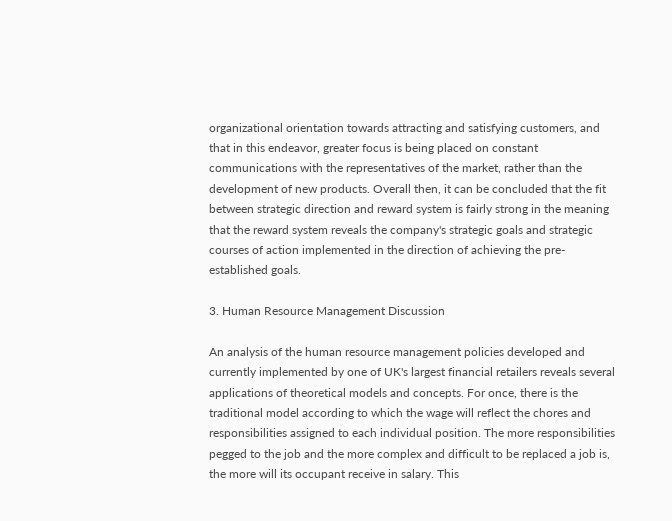organizational orientation towards attracting and satisfying customers, and that in this endeavor, greater focus is being placed on constant communications with the representatives of the market, rather than the development of new products. Overall then, it can be concluded that the fit between strategic direction and reward system is fairly strong in the meaning that the reward system reveals the company's strategic goals and strategic courses of action implemented in the direction of achieving the pre-established goals.

3. Human Resource Management Discussion

An analysis of the human resource management policies developed and currently implemented by one of UK's largest financial retailers reveals several applications of theoretical models and concepts. For once, there is the traditional model according to which the wage will reflect the chores and responsibilities assigned to each individual position. The more responsibilities pegged to the job and the more complex and difficult to be replaced a job is, the more will its occupant receive in salary. This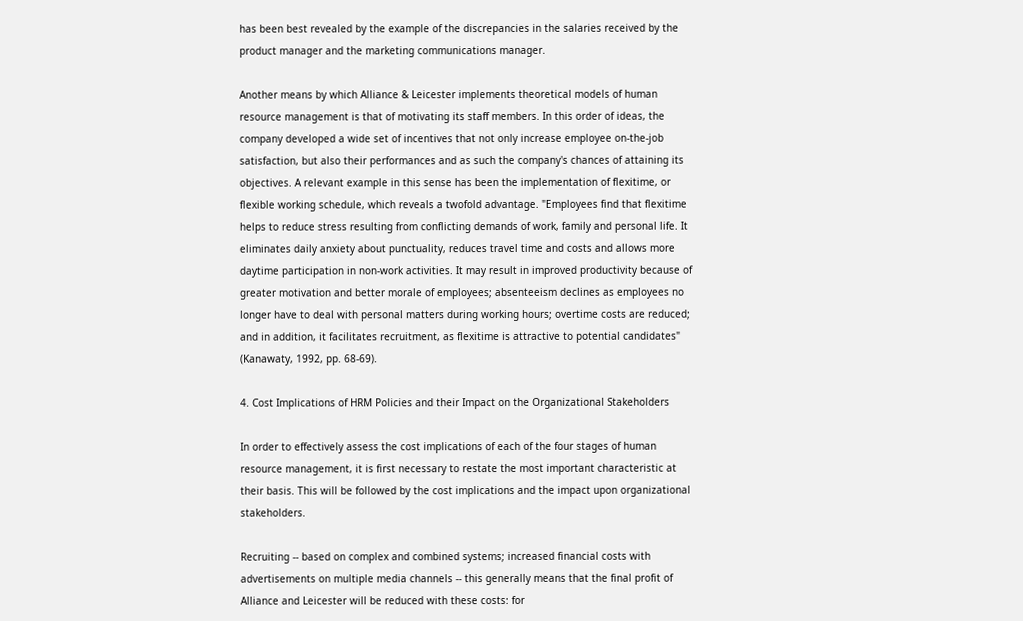has been best revealed by the example of the discrepancies in the salaries received by the product manager and the marketing communications manager.

Another means by which Alliance & Leicester implements theoretical models of human resource management is that of motivating its staff members. In this order of ideas, the company developed a wide set of incentives that not only increase employee on-the-job satisfaction, but also their performances and as such the company's chances of attaining its objectives. A relevant example in this sense has been the implementation of flexitime, or flexible working schedule, which reveals a twofold advantage. "Employees find that flexitime helps to reduce stress resulting from conflicting demands of work, family and personal life. It eliminates daily anxiety about punctuality, reduces travel time and costs and allows more daytime participation in non-work activities. It may result in improved productivity because of greater motivation and better morale of employees; absenteeism declines as employees no longer have to deal with personal matters during working hours; overtime costs are reduced; and in addition, it facilitates recruitment, as flexitime is attractive to potential candidates" (Kanawaty, 1992, pp. 68-69).

4. Cost Implications of HRM Policies and their Impact on the Organizational Stakeholders

In order to effectively assess the cost implications of each of the four stages of human resource management, it is first necessary to restate the most important characteristic at their basis. This will be followed by the cost implications and the impact upon organizational stakeholders.

Recruiting -- based on complex and combined systems; increased financial costs with advertisements on multiple media channels -- this generally means that the final profit of Alliance and Leicester will be reduced with these costs: for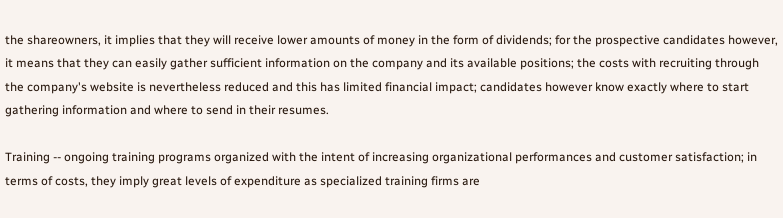the shareowners, it implies that they will receive lower amounts of money in the form of dividends; for the prospective candidates however, it means that they can easily gather sufficient information on the company and its available positions; the costs with recruiting through the company's website is nevertheless reduced and this has limited financial impact; candidates however know exactly where to start gathering information and where to send in their resumes.

Training -- ongoing training programs organized with the intent of increasing organizational performances and customer satisfaction; in terms of costs, they imply great levels of expenditure as specialized training firms are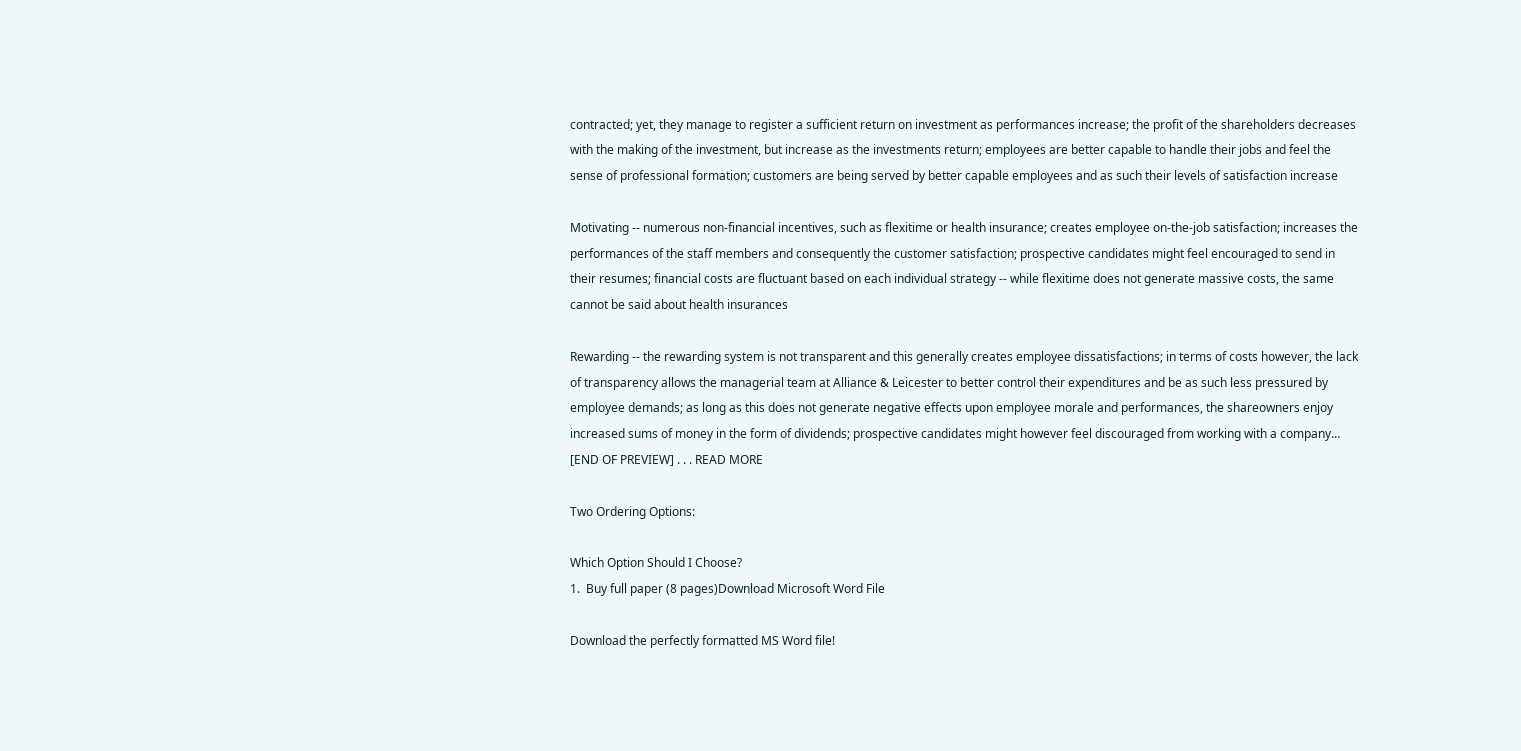contracted; yet, they manage to register a sufficient return on investment as performances increase; the profit of the shareholders decreases with the making of the investment, but increase as the investments return; employees are better capable to handle their jobs and feel the sense of professional formation; customers are being served by better capable employees and as such their levels of satisfaction increase

Motivating -- numerous non-financial incentives, such as flexitime or health insurance; creates employee on-the-job satisfaction; increases the performances of the staff members and consequently the customer satisfaction; prospective candidates might feel encouraged to send in their resumes; financial costs are fluctuant based on each individual strategy -- while flexitime does not generate massive costs, the same cannot be said about health insurances

Rewarding -- the rewarding system is not transparent and this generally creates employee dissatisfactions; in terms of costs however, the lack of transparency allows the managerial team at Alliance & Leicester to better control their expenditures and be as such less pressured by employee demands; as long as this does not generate negative effects upon employee morale and performances, the shareowners enjoy increased sums of money in the form of dividends; prospective candidates might however feel discouraged from working with a company… [END OF PREVIEW] . . . READ MORE

Two Ordering Options:

Which Option Should I Choose?
1.  Buy full paper (8 pages)Download Microsoft Word File

Download the perfectly formatted MS Word file!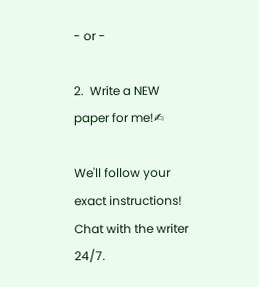- or -

2.  Write a NEW paper for me!✍

We'll follow your exact instructions!
Chat with the writer 24/7.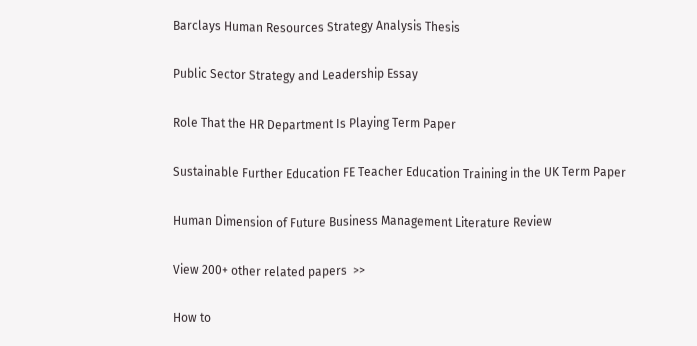Barclays Human Resources Strategy Analysis Thesis

Public Sector Strategy and Leadership Essay

Role That the HR Department Is Playing Term Paper

Sustainable Further Education FE Teacher Education Training in the UK Term Paper

Human Dimension of Future Business Management Literature Review

View 200+ other related papers  >>

How to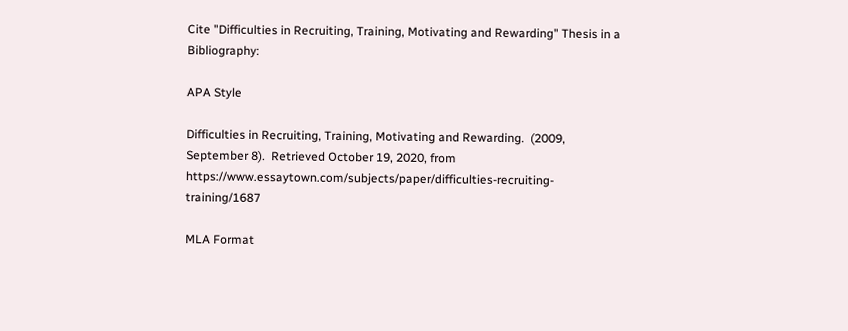Cite "Difficulties in Recruiting, Training, Motivating and Rewarding" Thesis in a Bibliography:

APA Style

Difficulties in Recruiting, Training, Motivating and Rewarding.  (2009, September 8).  Retrieved October 19, 2020, from https://www.essaytown.com/subjects/paper/difficulties-recruiting-training/1687

MLA Format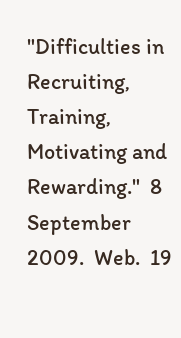"Difficulties in Recruiting, Training, Motivating and Rewarding."  8 September 2009.  Web.  19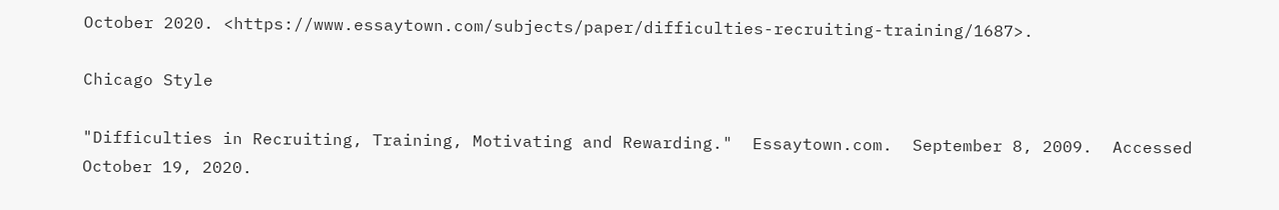October 2020. <https://www.essaytown.com/subjects/paper/difficulties-recruiting-training/1687>.

Chicago Style

"Difficulties in Recruiting, Training, Motivating and Rewarding."  Essaytown.com.  September 8, 2009.  Accessed October 19, 2020.